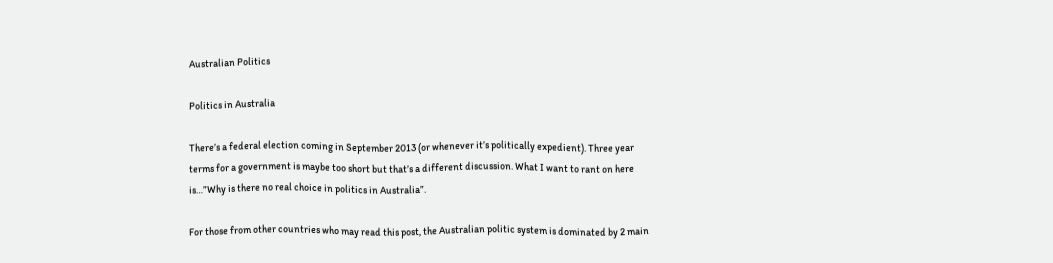Australian Politics

Politics in Australia

There’s a federal election coming in September 2013 (or whenever it’s politically expedient). Three year terms for a government is maybe too short but that’s a different discussion. What I want to rant on here is…”Why is there no real choice in politics in Australia”.

For those from other countries who may read this post, the Australian politic system is dominated by 2 main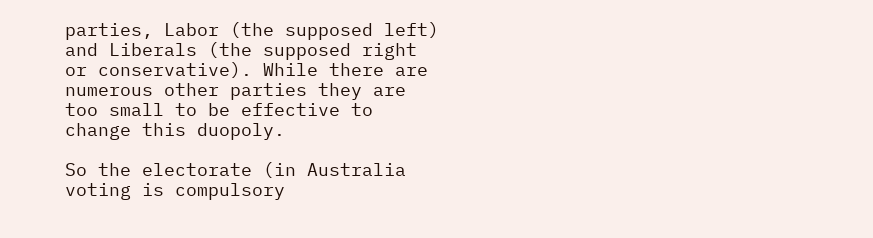parties, Labor (the supposed left) and Liberals (the supposed right or conservative). While there are numerous other parties they are too small to be effective to change this duopoly.

So the electorate (in Australia voting is compulsory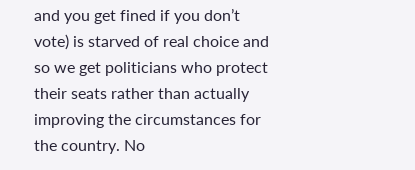and you get fined if you don’t vote) is starved of real choice and so we get politicians who protect their seats rather than actually improving the circumstances for the country. No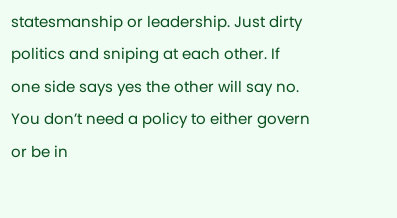statesmanship or leadership. Just dirty politics and sniping at each other. If one side says yes the other will say no. You don’t need a policy to either govern or be in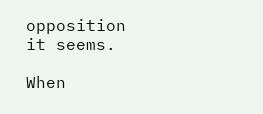opposition it seems.

When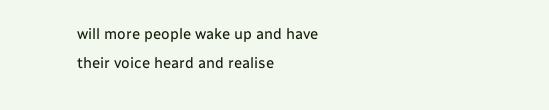will more people wake up and have their voice heard and realise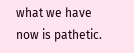what we have now is pathetic.